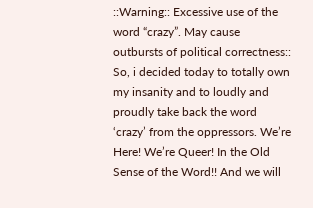::Warning:: Excessive use of the word “crazy”. May cause outbursts of political correctness:: So, i decided today to totally own my insanity and to loudly and proudly take back the word ‘crazy’ from the oppressors. We’re Here! We’re Queer! In the Old Sense of the Word!! And we will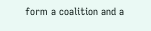form a coalition and a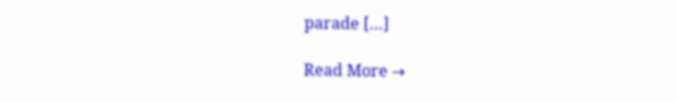parade […]

Read More →